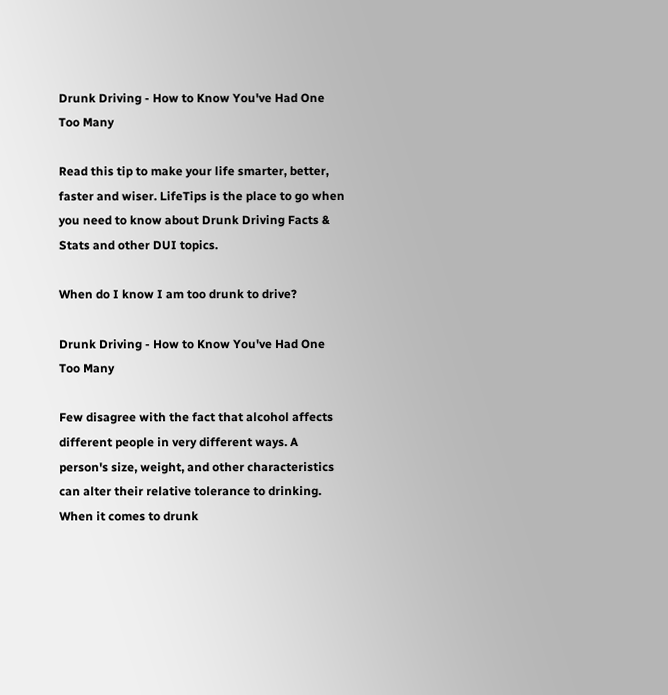Drunk Driving - How to Know You've Had One Too Many

Read this tip to make your life smarter, better, faster and wiser. LifeTips is the place to go when you need to know about Drunk Driving Facts & Stats and other DUI topics.

When do I know I am too drunk to drive?

Drunk Driving - How to Know You've Had One Too Many

Few disagree with the fact that alcohol affects different people in very different ways. A person's size, weight, and other characteristics can alter their relative tolerance to drinking. When it comes to drunk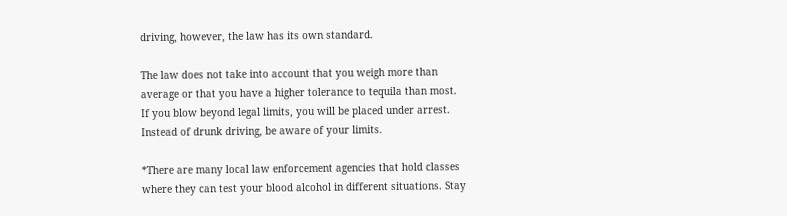driving, however, the law has its own standard.

The law does not take into account that you weigh more than average or that you have a higher tolerance to tequila than most. If you blow beyond legal limits, you will be placed under arrest. Instead of drunk driving, be aware of your limits.

*There are many local law enforcement agencies that hold classes where they can test your blood alcohol in different situations. Stay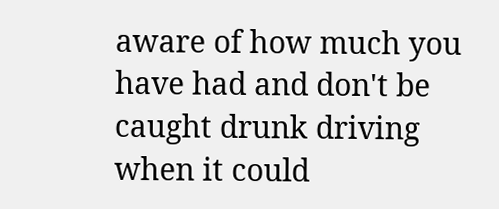aware of how much you have had and don't be caught drunk driving when it could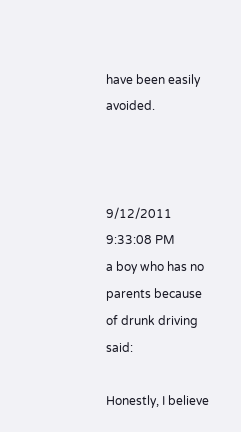have been easily avoided.



9/12/2011 9:33:08 PM
a boy who has no parents because of drunk driving said:

Honestly, I believe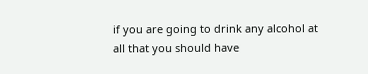if you are going to drink any alcohol at all that you should have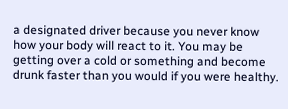a designated driver because you never know how your body will react to it. You may be getting over a cold or something and become drunk faster than you would if you were healthy.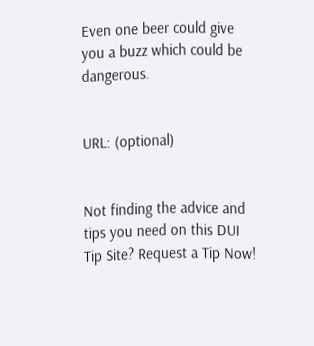Even one beer could give you a buzz which could be dangerous.


URL: (optional)


Not finding the advice and tips you need on this DUI Tip Site? Request a Tip Now!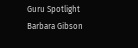Guru Spotlight
Barbara Gibson